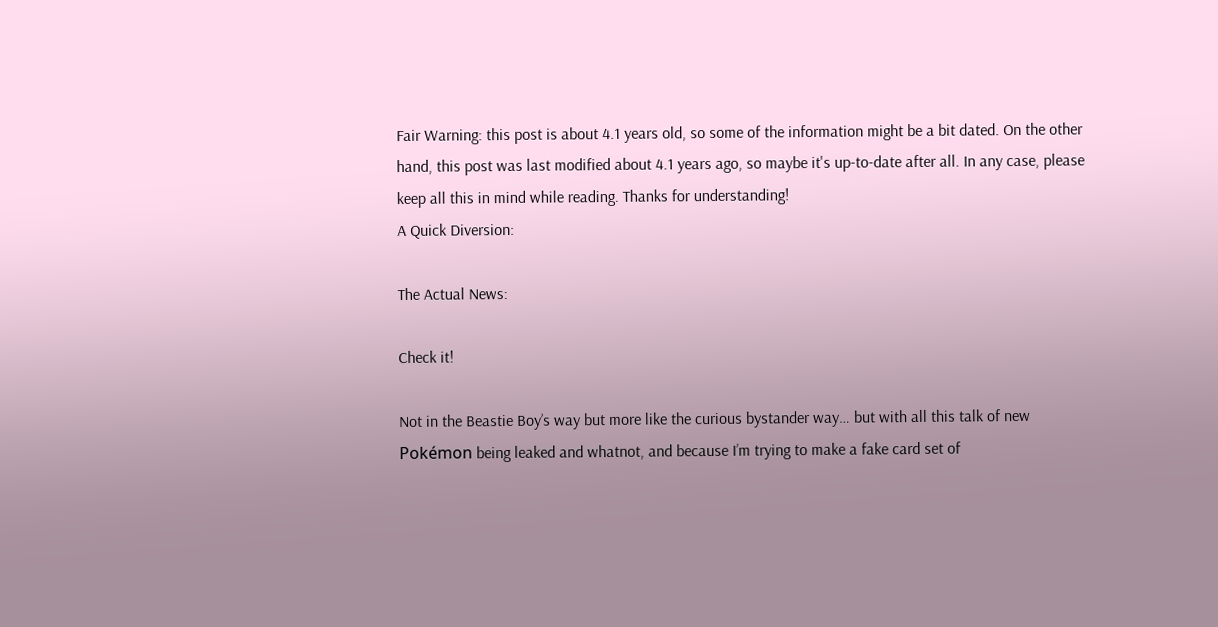Fair Warning: this post is about 4.1 years old, so some of the information might be a bit dated. On the other hand, this post was last modified about 4.1 years ago, so maybe it's up-to-date after all. In any case, please keep all this in mind while reading. Thanks for understanding!
A Quick Diversion:

The Actual News:

Check it!

Not in the Beastie Boy’s way but more like the curious bystander way… but with all this talk of new Pokémon being leaked and whatnot, and because I’m trying to make a fake card set of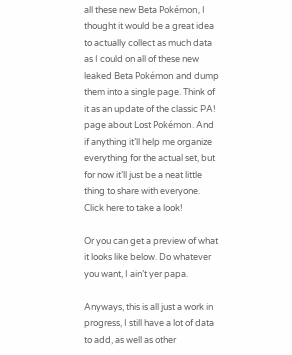all these new Beta Pokémon, I thought it would be a great idea to actually collect as much data as I could on all of these new leaked Beta Pokémon and dump them into a single page. Think of it as an update of the classic PA! page about Lost Pokémon. And if anything it’ll help me organize everything for the actual set, but for now it’ll just be a neat little thing to share with everyone. Click here to take a look!

Or you can get a preview of what it looks like below. Do whatever you want, I ain’t yer papa.

Anyways, this is all just a work in progress, I still have a lot of data to add, as well as other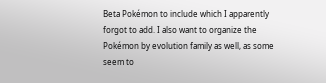Beta Pokémon to include which I apparently forgot to add. I also want to organize the Pokémon by evolution family as well, as some seem to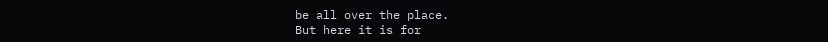be all over the place.
But here it is for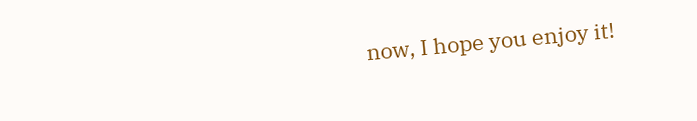now, I hope you enjoy it!